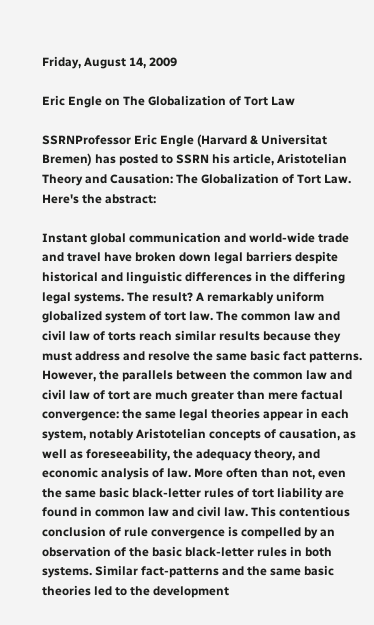Friday, August 14, 2009

Eric Engle on The Globalization of Tort Law

SSRNProfessor Eric Engle (Harvard & Universitat Bremen) has posted to SSRN his article, Aristotelian Theory and Causation: The Globalization of Tort Law.  Here's the abstract:

Instant global communication and world-wide trade and travel have broken down legal barriers despite historical and linguistic differences in the differing legal systems. The result? A remarkably uniform globalized system of tort law. The common law and civil law of torts reach similar results because they must address and resolve the same basic fact patterns. However, the parallels between the common law and civil law of tort are much greater than mere factual convergence: the same legal theories appear in each system, notably Aristotelian concepts of causation, as well as foreseeability, the adequacy theory, and economic analysis of law. More often than not, even the same basic black-letter rules of tort liability are found in common law and civil law. This contentious conclusion of rule convergence is compelled by an observation of the basic black-letter rules in both systems. Similar fact-patterns and the same basic theories led to the development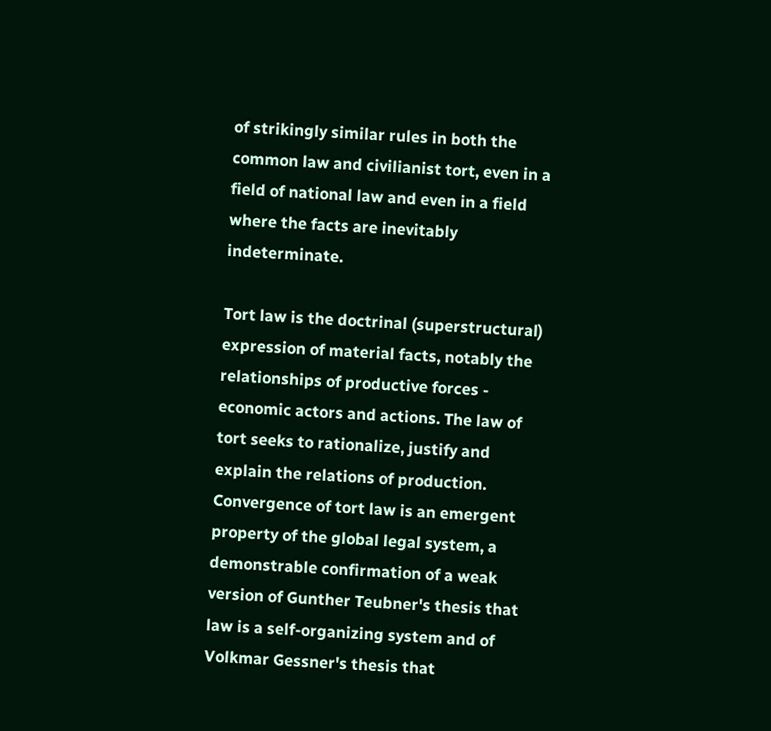of strikingly similar rules in both the common law and civilianist tort, even in a field of national law and even in a field where the facts are inevitably indeterminate.

Tort law is the doctrinal (superstructural) expression of material facts, notably the relationships of productive forces - economic actors and actions. The law of tort seeks to rationalize, justify and explain the relations of production. Convergence of tort law is an emergent property of the global legal system, a demonstrable confirmation of a weak version of Gunther Teubner's thesis that law is a self-organizing system and of Volkmar Gessner's thesis that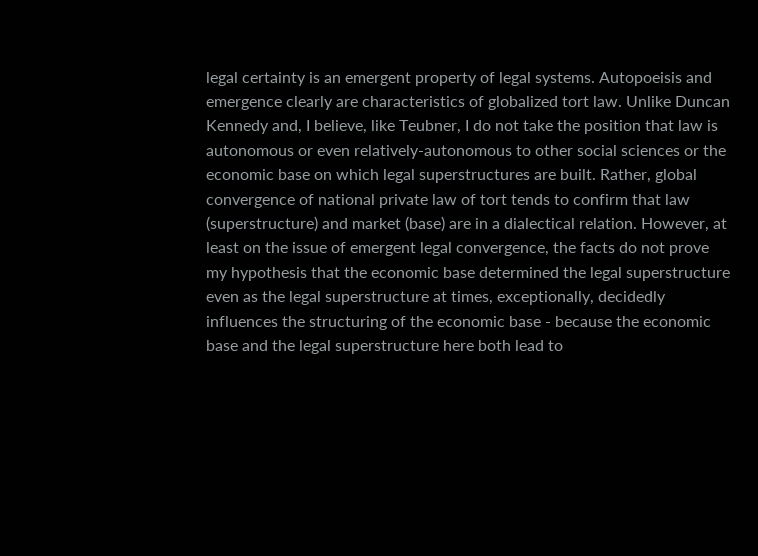legal certainty is an emergent property of legal systems. Autopoeisis and emergence clearly are characteristics of globalized tort law. Unlike Duncan Kennedy and, I believe, like Teubner, I do not take the position that law is autonomous or even relatively-autonomous to other social sciences or the economic base on which legal superstructures are built. Rather, global convergence of national private law of tort tends to confirm that law (superstructure) and market (base) are in a dialectical relation. However, at least on the issue of emergent legal convergence, the facts do not prove my hypothesis that the economic base determined the legal superstructure even as the legal superstructure at times, exceptionally, decidedly influences the structuring of the economic base - because the economic base and the legal superstructure here both lead to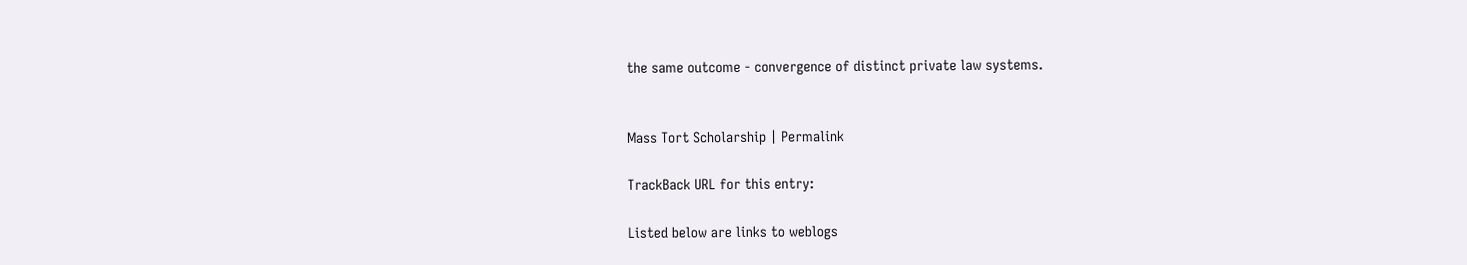the same outcome - convergence of distinct private law systems.


Mass Tort Scholarship | Permalink

TrackBack URL for this entry:

Listed below are links to weblogs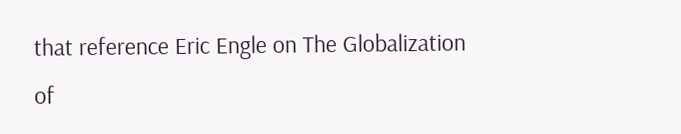that reference Eric Engle on The Globalization of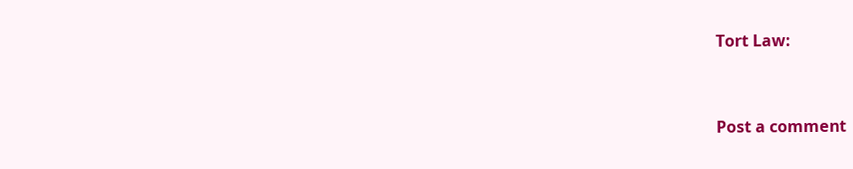Tort Law:


Post a comment